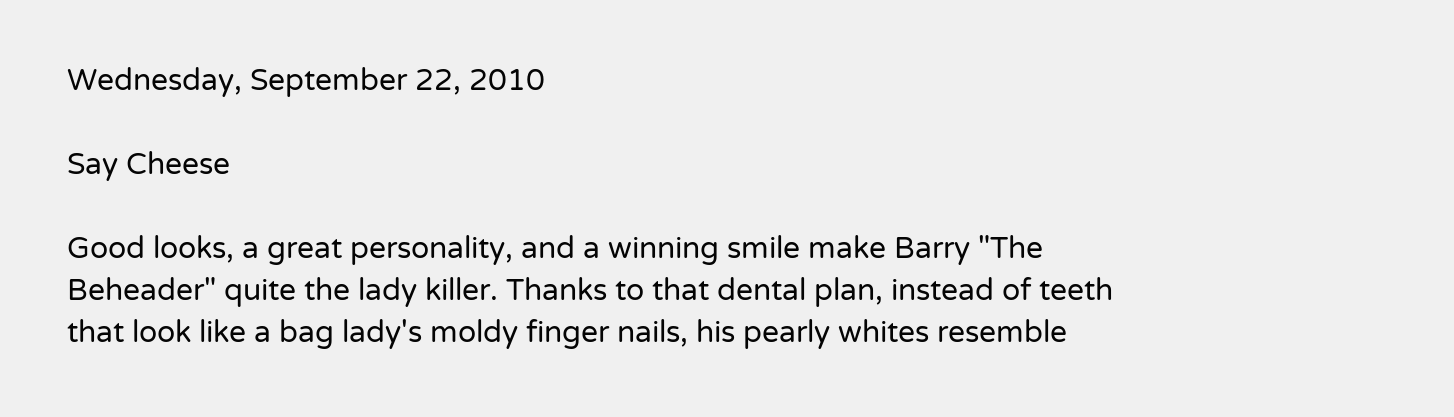Wednesday, September 22, 2010

Say Cheese

Good looks, a great personality, and a winning smile make Barry "The Beheader" quite the lady killer. Thanks to that dental plan, instead of teeth that look like a bag lady's moldy finger nails, his pearly whites resemble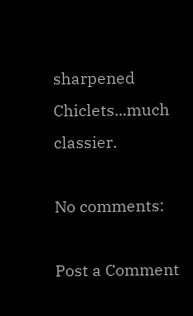sharpened Chiclets...much classier.

No comments:

Post a Comment